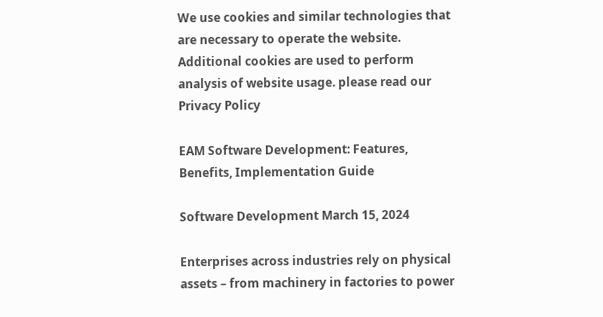We use cookies and similar technologies that are necessary to operate the website. Additional cookies are used to perform analysis of website usage. please read our Privacy Policy

EAM Software Development: Features, Benefits, Implementation Guide

Software Development March 15, 2024

Enterprises across industries rely on physical assets – from machinery in factories to power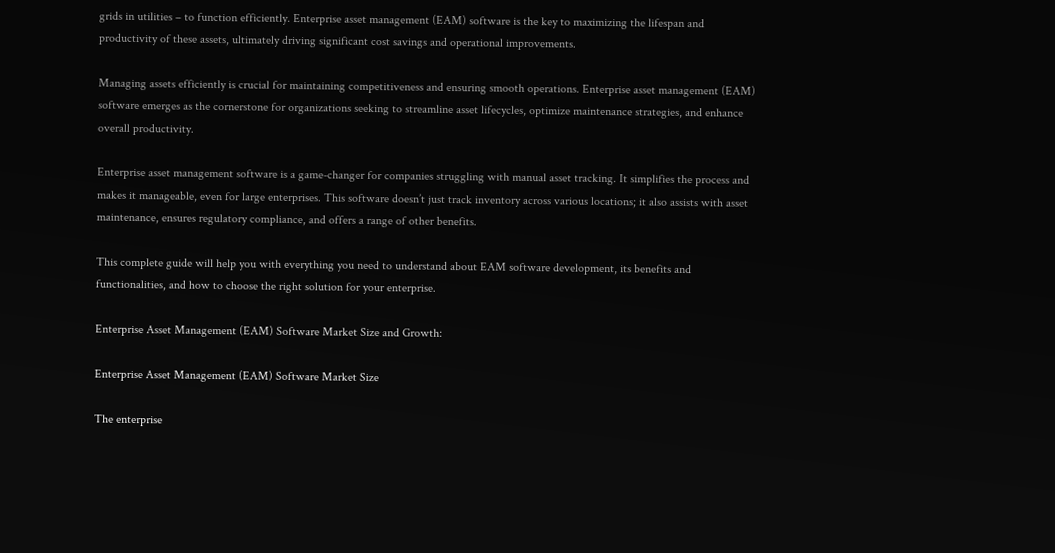grids in utilities – to function efficiently. Enterprise asset management (EAM) software is the key to maximizing the lifespan and productivity of these assets, ultimately driving significant cost savings and operational improvements.

Managing assets efficiently is crucial for maintaining competitiveness and ensuring smooth operations. Enterprise asset management (EAM) software emerges as the cornerstone for organizations seeking to streamline asset lifecycles, optimize maintenance strategies, and enhance overall productivity.

Enterprise asset management software is a game-changer for companies struggling with manual asset tracking. It simplifies the process and makes it manageable, even for large enterprises. This software doesn’t just track inventory across various locations; it also assists with asset maintenance, ensures regulatory compliance, and offers a range of other benefits.

This complete guide will help you with everything you need to understand about EAM software development, its benefits and functionalities, and how to choose the right solution for your enterprise.

Enterprise Asset Management (EAM) Software Market Size and Growth:

Enterprise Asset Management (EAM) Software Market Size

The enterprise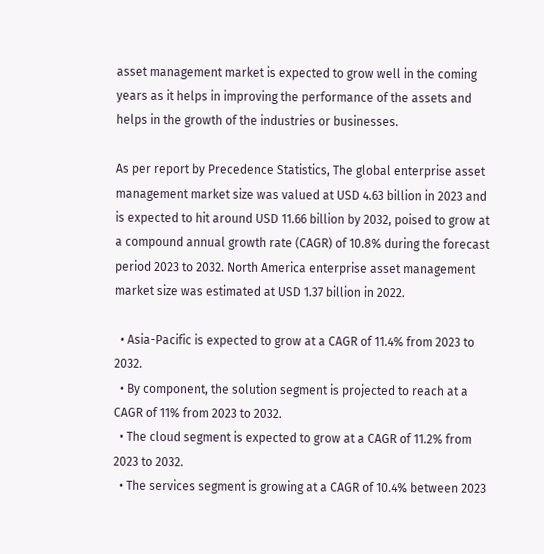asset management market is expected to grow well in the coming years as it helps in improving the performance of the assets and helps in the growth of the industries or businesses.

As per report by Precedence Statistics, The global enterprise asset management market size was valued at USD 4.63 billion in 2023 and is expected to hit around USD 11.66 billion by 2032, poised to grow at a compound annual growth rate (CAGR) of 10.8% during the forecast period 2023 to 2032. North America enterprise asset management market size was estimated at USD 1.37 billion in 2022.

  • Asia-Pacific is expected to grow at a CAGR of 11.4% from 2023 to 2032.
  • By component, the solution segment is projected to reach at a CAGR of 11% from 2023 to 2032.
  • The cloud segment is expected to grow at a CAGR of 11.2% from 2023 to 2032.
  • The services segment is growing at a CAGR of 10.4% between 2023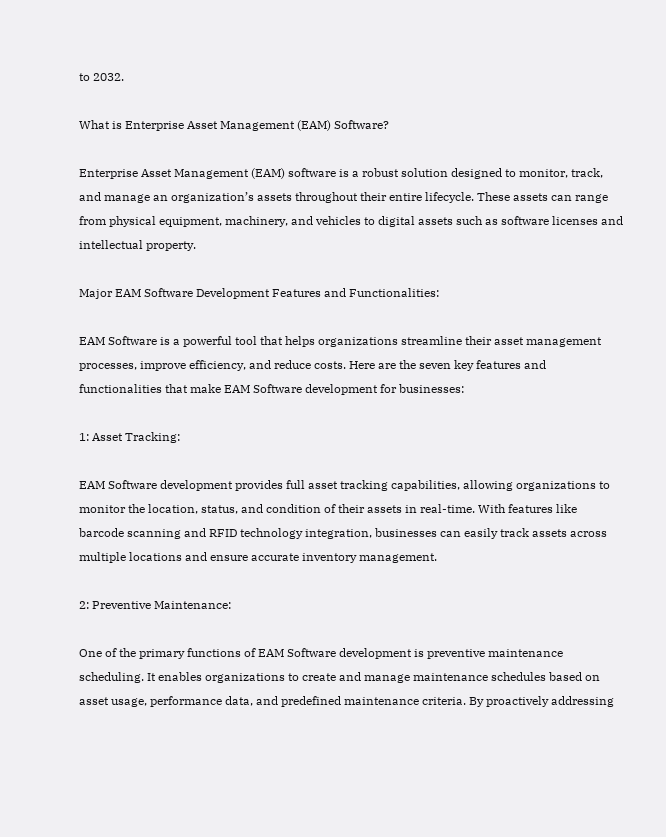to 2032.

What is Enterprise Asset Management (EAM) Software?

Enterprise Asset Management (EAM) software is a robust solution designed to monitor, track, and manage an organization’s assets throughout their entire lifecycle. These assets can range from physical equipment, machinery, and vehicles to digital assets such as software licenses and intellectual property.

Major EAM Software Development Features and Functionalities:

EAM Software is a powerful tool that helps organizations streamline their asset management processes, improve efficiency, and reduce costs. Here are the seven key features and functionalities that make EAM Software development for businesses:

1: Asset Tracking:

EAM Software development provides full asset tracking capabilities, allowing organizations to monitor the location, status, and condition of their assets in real-time. With features like barcode scanning and RFID technology integration, businesses can easily track assets across multiple locations and ensure accurate inventory management.

2: Preventive Maintenance:

One of the primary functions of EAM Software development is preventive maintenance scheduling. It enables organizations to create and manage maintenance schedules based on asset usage, performance data, and predefined maintenance criteria. By proactively addressing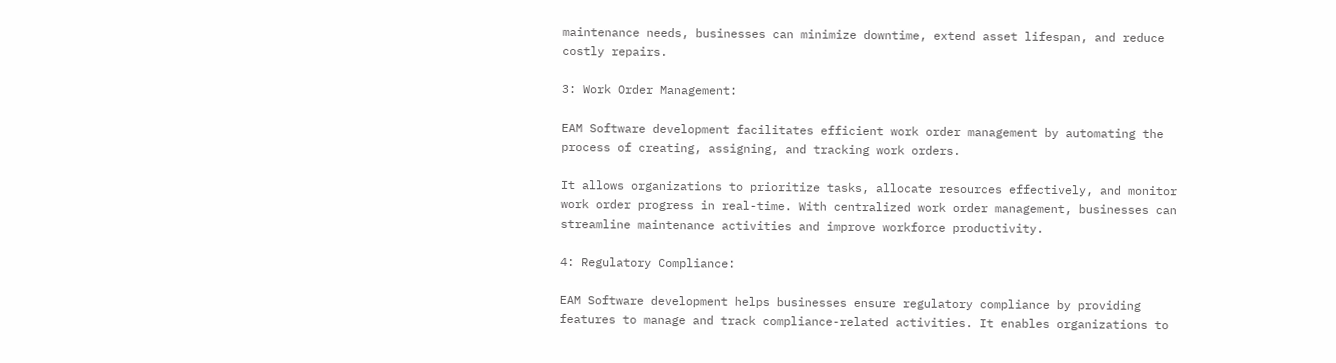maintenance needs, businesses can minimize downtime, extend asset lifespan, and reduce costly repairs.

3: Work Order Management:

EAM Software development facilitates efficient work order management by automating the process of creating, assigning, and tracking work orders.

It allows organizations to prioritize tasks, allocate resources effectively, and monitor work order progress in real-time. With centralized work order management, businesses can streamline maintenance activities and improve workforce productivity.

4: Regulatory Compliance:

EAM Software development helps businesses ensure regulatory compliance by providing features to manage and track compliance-related activities. It enables organizations to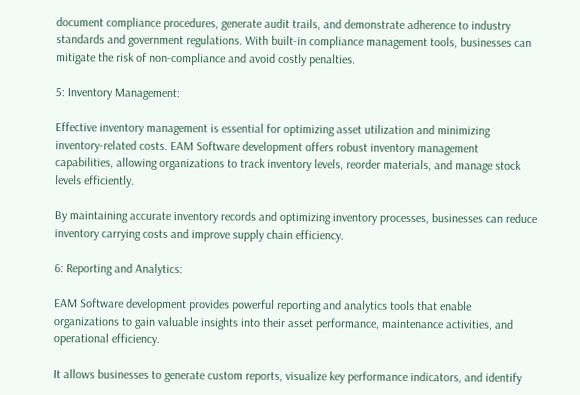document compliance procedures, generate audit trails, and demonstrate adherence to industry standards and government regulations. With built-in compliance management tools, businesses can mitigate the risk of non-compliance and avoid costly penalties.

5: Inventory Management:

Effective inventory management is essential for optimizing asset utilization and minimizing inventory-related costs. EAM Software development offers robust inventory management capabilities, allowing organizations to track inventory levels, reorder materials, and manage stock levels efficiently.

By maintaining accurate inventory records and optimizing inventory processes, businesses can reduce inventory carrying costs and improve supply chain efficiency.

6: Reporting and Analytics:

EAM Software development provides powerful reporting and analytics tools that enable organizations to gain valuable insights into their asset performance, maintenance activities, and operational efficiency.

It allows businesses to generate custom reports, visualize key performance indicators, and identify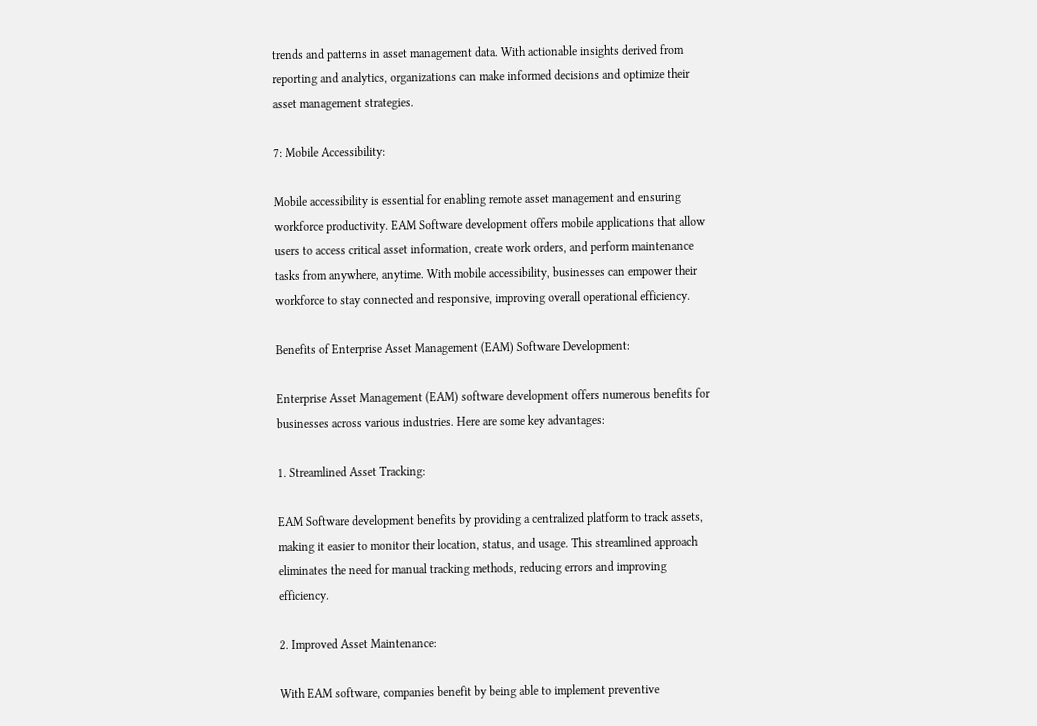trends and patterns in asset management data. With actionable insights derived from reporting and analytics, organizations can make informed decisions and optimize their asset management strategies.

7: Mobile Accessibility:

Mobile accessibility is essential for enabling remote asset management and ensuring workforce productivity. EAM Software development offers mobile applications that allow users to access critical asset information, create work orders, and perform maintenance tasks from anywhere, anytime. With mobile accessibility, businesses can empower their workforce to stay connected and responsive, improving overall operational efficiency.

Benefits of Enterprise Asset Management (EAM) Software Development:

Enterprise Asset Management (EAM) software development offers numerous benefits for businesses across various industries. Here are some key advantages:

1. Streamlined Asset Tracking:

EAM Software development benefits by providing a centralized platform to track assets, making it easier to monitor their location, status, and usage. This streamlined approach eliminates the need for manual tracking methods, reducing errors and improving efficiency.

2. Improved Asset Maintenance:

With EAM software, companies benefit by being able to implement preventive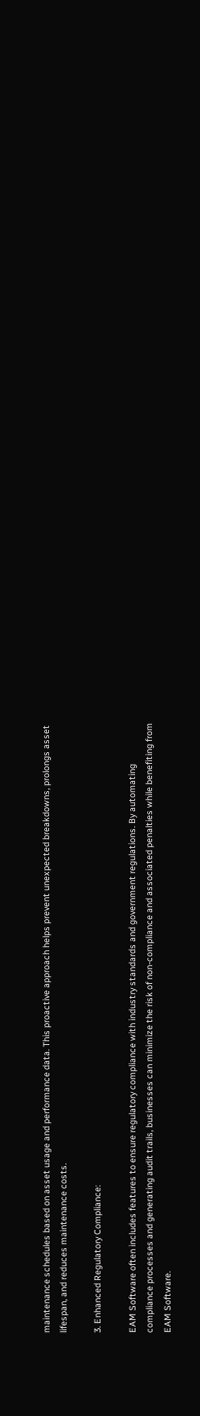maintenance schedules based on asset usage and performance data. This proactive approach helps prevent unexpected breakdowns, prolongs asset lifespan, and reduces maintenance costs.

3. Enhanced Regulatory Compliance:

EAM Software often includes features to ensure regulatory compliance with industry standards and government regulations. By automating compliance processes and generating audit trails, businesses can minimize the risk of non-compliance and associated penalties while benefiting from EAM Software.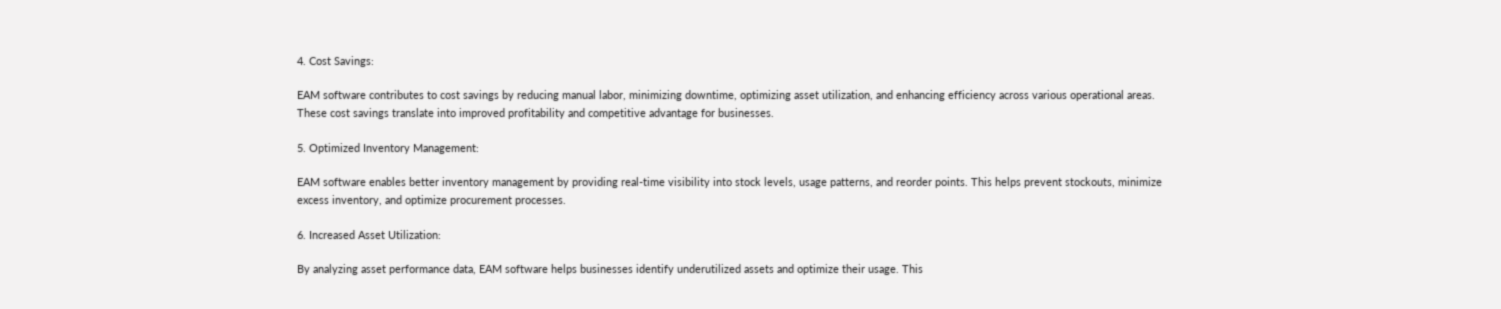4. Cost Savings:

EAM software contributes to cost savings by reducing manual labor, minimizing downtime, optimizing asset utilization, and enhancing efficiency across various operational areas. These cost savings translate into improved profitability and competitive advantage for businesses.

5. Optimized Inventory Management:

EAM software enables better inventory management by providing real-time visibility into stock levels, usage patterns, and reorder points. This helps prevent stockouts, minimize excess inventory, and optimize procurement processes.

6. Increased Asset Utilization:

By analyzing asset performance data, EAM software helps businesses identify underutilized assets and optimize their usage. This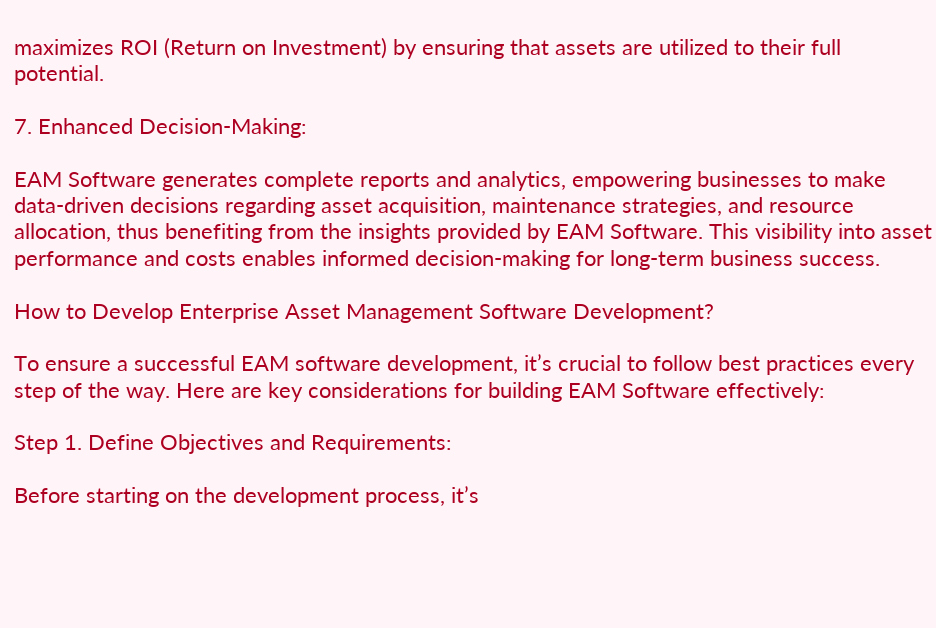maximizes ROI (Return on Investment) by ensuring that assets are utilized to their full potential.

7. Enhanced Decision-Making:

EAM Software generates complete reports and analytics, empowering businesses to make data-driven decisions regarding asset acquisition, maintenance strategies, and resource allocation, thus benefiting from the insights provided by EAM Software. This visibility into asset performance and costs enables informed decision-making for long-term business success.

How to Develop Enterprise Asset Management Software Development?

To ensure a successful EAM software development, it’s crucial to follow best practices every step of the way. Here are key considerations for building EAM Software effectively:

Step 1. Define Objectives and Requirements:

Before starting on the development process, it’s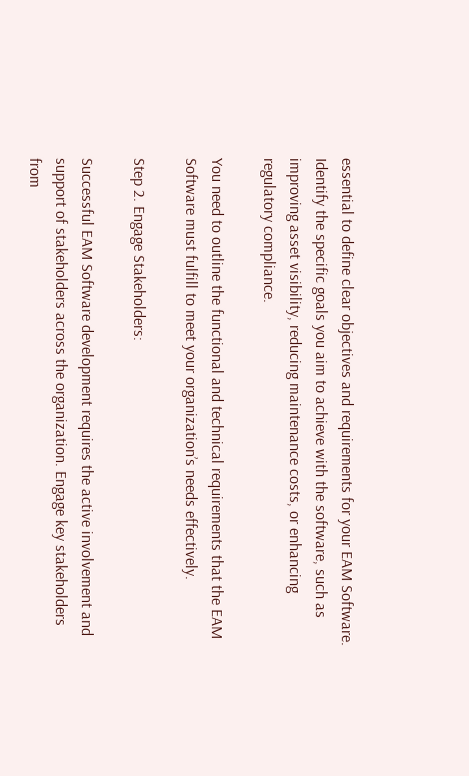essential to define clear objectives and requirements for your EAM Software. Identify the specific goals you aim to achieve with the software, such as improving asset visibility, reducing maintenance costs, or enhancing regulatory compliance.

You need to outline the functional and technical requirements that the EAM Software must fulfill to meet your organization’s needs effectively.

Step 2. Engage Stakeholders:

Successful EAM Software development requires the active involvement and support of stakeholders across the organization. Engage key stakeholders from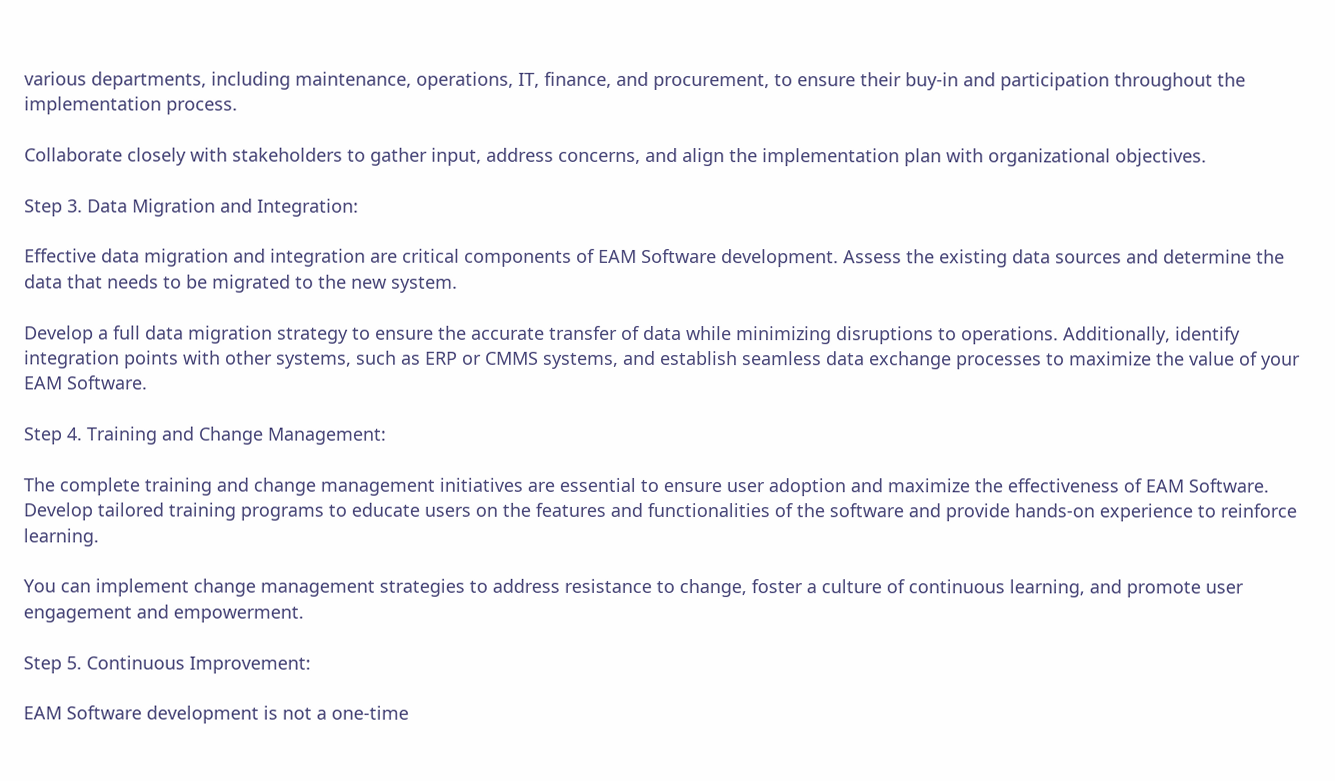various departments, including maintenance, operations, IT, finance, and procurement, to ensure their buy-in and participation throughout the implementation process.

Collaborate closely with stakeholders to gather input, address concerns, and align the implementation plan with organizational objectives.

Step 3. Data Migration and Integration:

Effective data migration and integration are critical components of EAM Software development. Assess the existing data sources and determine the data that needs to be migrated to the new system.

Develop a full data migration strategy to ensure the accurate transfer of data while minimizing disruptions to operations. Additionally, identify integration points with other systems, such as ERP or CMMS systems, and establish seamless data exchange processes to maximize the value of your EAM Software.

Step 4. Training and Change Management:

The complete training and change management initiatives are essential to ensure user adoption and maximize the effectiveness of EAM Software. Develop tailored training programs to educate users on the features and functionalities of the software and provide hands-on experience to reinforce learning.

You can implement change management strategies to address resistance to change, foster a culture of continuous learning, and promote user engagement and empowerment.

Step 5. Continuous Improvement:

EAM Software development is not a one-time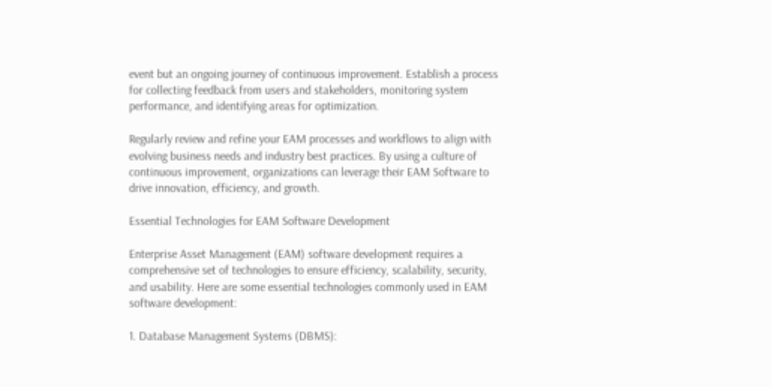event but an ongoing journey of continuous improvement. Establish a process for collecting feedback from users and stakeholders, monitoring system performance, and identifying areas for optimization.

Regularly review and refine your EAM processes and workflows to align with evolving business needs and industry best practices. By using a culture of continuous improvement, organizations can leverage their EAM Software to drive innovation, efficiency, and growth.

Essential Technologies for EAM Software Development

Enterprise Asset Management (EAM) software development requires a comprehensive set of technologies to ensure efficiency, scalability, security, and usability. Here are some essential technologies commonly used in EAM software development:

1. Database Management Systems (DBMS):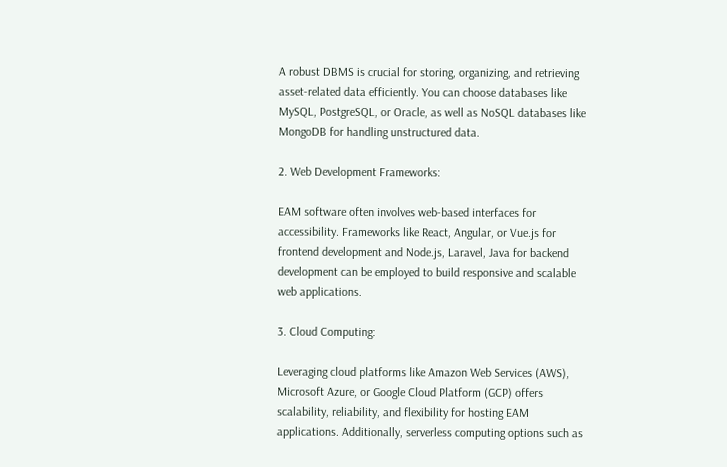A robust DBMS is crucial for storing, organizing, and retrieving asset-related data efficiently. You can choose databases like MySQL, PostgreSQL, or Oracle, as well as NoSQL databases like MongoDB for handling unstructured data.

2. Web Development Frameworks:

EAM software often involves web-based interfaces for accessibility. Frameworks like React, Angular, or Vue.js for frontend development and Node.js, Laravel, Java for backend development can be employed to build responsive and scalable web applications.

3. Cloud Computing:

Leveraging cloud platforms like Amazon Web Services (AWS), Microsoft Azure, or Google Cloud Platform (GCP) offers scalability, reliability, and flexibility for hosting EAM applications. Additionally, serverless computing options such as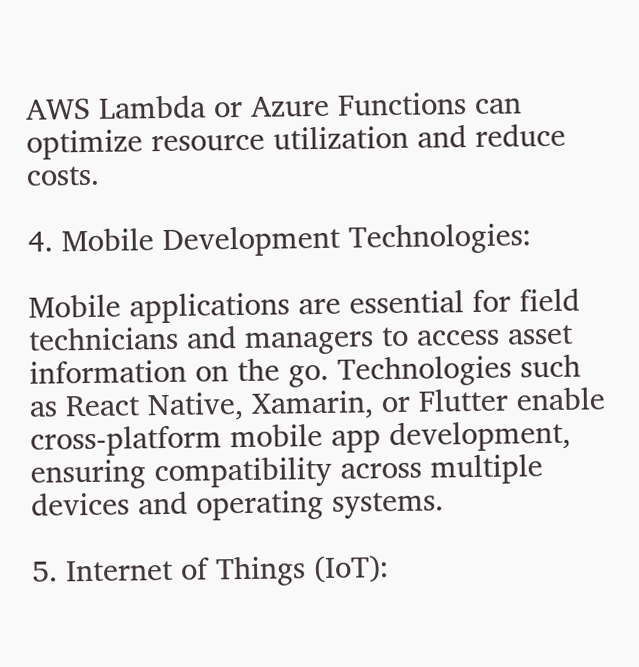AWS Lambda or Azure Functions can optimize resource utilization and reduce costs.

4. Mobile Development Technologies:

Mobile applications are essential for field technicians and managers to access asset information on the go. Technologies such as React Native, Xamarin, or Flutter enable cross-platform mobile app development, ensuring compatibility across multiple devices and operating systems.

5. Internet of Things (IoT):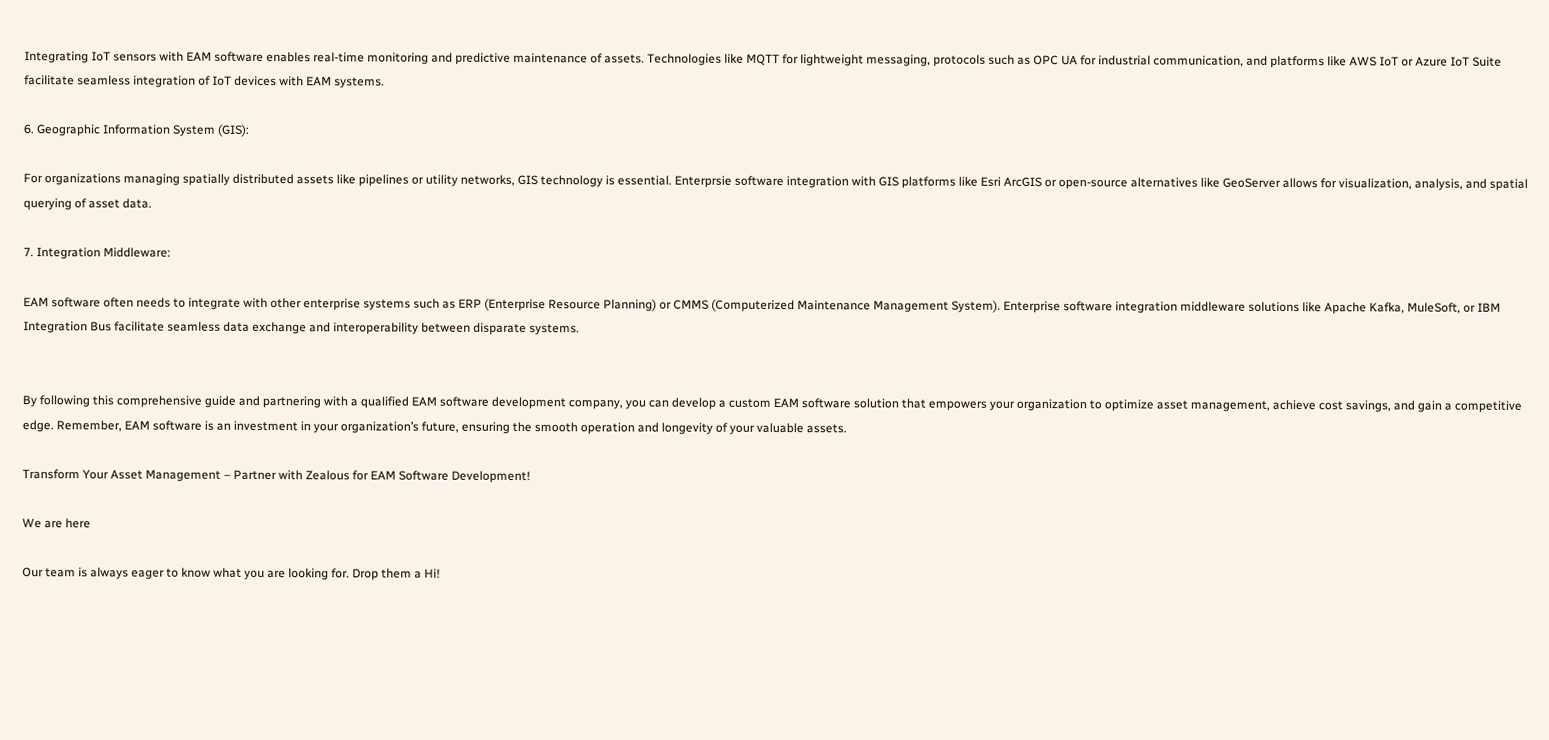Integrating IoT sensors with EAM software enables real-time monitoring and predictive maintenance of assets. Technologies like MQTT for lightweight messaging, protocols such as OPC UA for industrial communication, and platforms like AWS IoT or Azure IoT Suite facilitate seamless integration of IoT devices with EAM systems.

6. Geographic Information System (GIS):

For organizations managing spatially distributed assets like pipelines or utility networks, GIS technology is essential. Enterprsie software integration with GIS platforms like Esri ArcGIS or open-source alternatives like GeoServer allows for visualization, analysis, and spatial querying of asset data.

7. Integration Middleware:

EAM software often needs to integrate with other enterprise systems such as ERP (Enterprise Resource Planning) or CMMS (Computerized Maintenance Management System). Enterprise software integration middleware solutions like Apache Kafka, MuleSoft, or IBM Integration Bus facilitate seamless data exchange and interoperability between disparate systems.


By following this comprehensive guide and partnering with a qualified EAM software development company, you can develop a custom EAM software solution that empowers your organization to optimize asset management, achieve cost savings, and gain a competitive edge. Remember, EAM software is an investment in your organization’s future, ensuring the smooth operation and longevity of your valuable assets.

Transform Your Asset Management – Partner with Zealous for EAM Software Development!

We are here

Our team is always eager to know what you are looking for. Drop them a Hi!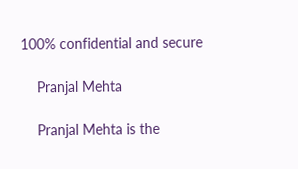100% confidential and secure

    Pranjal Mehta

    Pranjal Mehta is the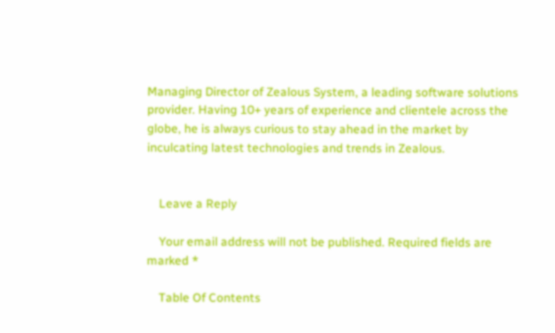Managing Director of Zealous System, a leading software solutions provider. Having 10+ years of experience and clientele across the globe, he is always curious to stay ahead in the market by inculcating latest technologies and trends in Zealous.


    Leave a Reply

    Your email address will not be published. Required fields are marked *

    Table Of Contents